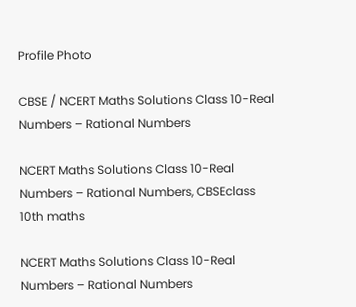Profile Photo

CBSE / NCERT Maths Solutions Class 10-Real Numbers – Rational Numbers

NCERT Maths Solutions Class 10-Real Numbers – Rational Numbers, CBSEclass 10th maths

NCERT Maths Solutions Class 10-Real Numbers – Rational Numbers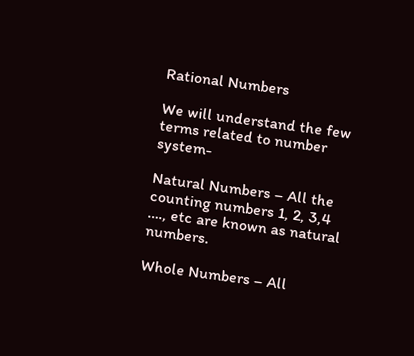Rational Numbers

We will understand the few terms related to number system-

Natural Numbers – All the counting numbers 1, 2, 3,4 …., etc are known as natural numbers.

Whole Numbers – All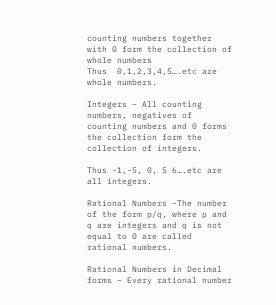counting numbers together with 0 form the collection of whole numbers
Thus  0,1,2,3,4,5….etc are whole numbers.

Integers – All counting numbers, negatives of counting numbers and 0 forms the collection form the collection of integers.

Thus -1,-5, 0, 5 6….etc are all integers.

Rational Numbers –The number of the form p/q, where p and q are integers and q is not equal to 0 are called rational numbers.

Rational Numbers in Decimal forms – Every rational number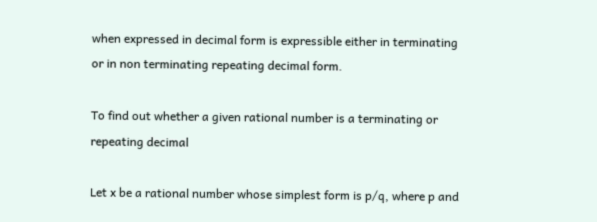when expressed in decimal form is expressible either in terminating or in non terminating repeating decimal form.

To find out whether a given rational number is a terminating or repeating decimal

Let x be a rational number whose simplest form is p/q, where p and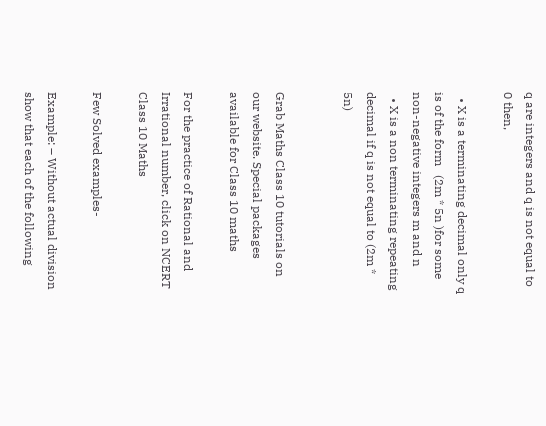q are integers and q is not equal to 0 then,

  • X is a terminating decimal only q is of the form   (2m * 5n )for some non-negative integers m and n
  • X is a non terminating repeating decimal if q is not equal to (2m * 5n)


Grab Maths Class 10 tutorials on our website. Special packages available for Class 10 maths

For the practice of Rational and Irrational number, click on NCERT Class 10 Maths

Few Solved examples-

Example: – Without actual division show that each of the following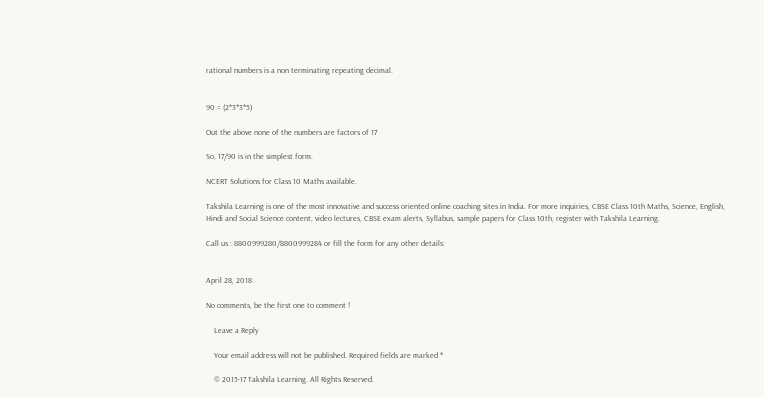rational numbers is a non terminating repeating decimal.


90 = (2*3*3*5)

Out the above none of the numbers are factors of 17

So, 17/90 is in the simplest form.

NCERT Solutions for Class 10 Maths available.

Takshila Learning is one of the most innovative and success oriented online coaching sites in India. For more inquiries, CBSE Class 10th Maths, Science, English, Hindi and Social Science content, video lectures, CBSE exam alerts, Syllabus, sample papers for Class 10th, register with Takshila Learning.

Call us : 8800999280/8800999284 or fill the form for any other details:


April 28, 2018

No comments, be the first one to comment !

    Leave a Reply

    Your email address will not be published. Required fields are marked *

    © 2015-17 Takshila Learning. All Rights Reserved.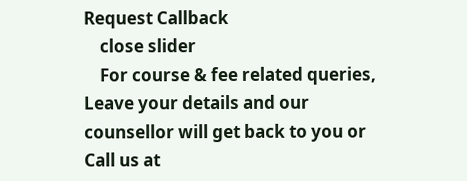Request Callback
    close slider
    For course & fee related queries, Leave your details and our counsellor will get back to you or Call us at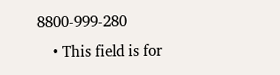8800-999-280
    • This field is for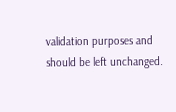validation purposes and should be left unchanged.